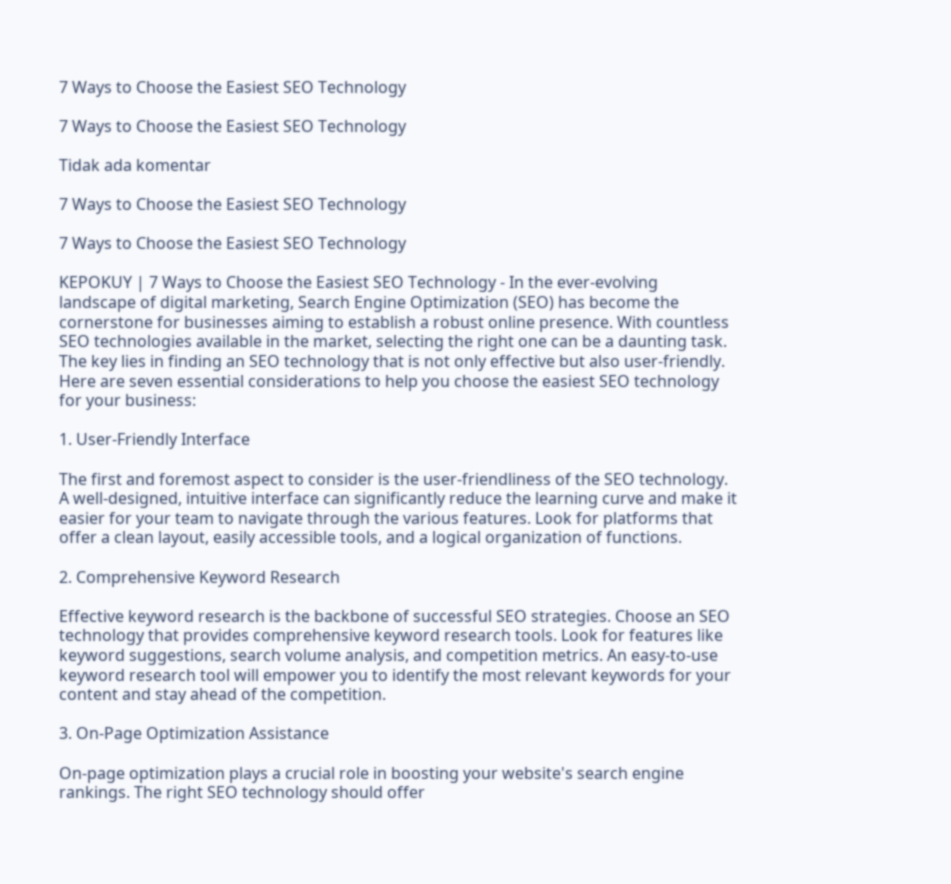7 Ways to Choose the Easiest SEO Technology

7 Ways to Choose the Easiest SEO Technology

Tidak ada komentar

7 Ways to Choose the Easiest SEO Technology

7 Ways to Choose the Easiest SEO Technology

KEPOKUY | 7 Ways to Choose the Easiest SEO Technology - In the ever-evolving landscape of digital marketing, Search Engine Optimization (SEO) has become the cornerstone for businesses aiming to establish a robust online presence. With countless SEO technologies available in the market, selecting the right one can be a daunting task. The key lies in finding an SEO technology that is not only effective but also user-friendly. Here are seven essential considerations to help you choose the easiest SEO technology for your business:

1. User-Friendly Interface

The first and foremost aspect to consider is the user-friendliness of the SEO technology. A well-designed, intuitive interface can significantly reduce the learning curve and make it easier for your team to navigate through the various features. Look for platforms that offer a clean layout, easily accessible tools, and a logical organization of functions.

2. Comprehensive Keyword Research

Effective keyword research is the backbone of successful SEO strategies. Choose an SEO technology that provides comprehensive keyword research tools. Look for features like keyword suggestions, search volume analysis, and competition metrics. An easy-to-use keyword research tool will empower you to identify the most relevant keywords for your content and stay ahead of the competition.

3. On-Page Optimization Assistance

On-page optimization plays a crucial role in boosting your website's search engine rankings. The right SEO technology should offer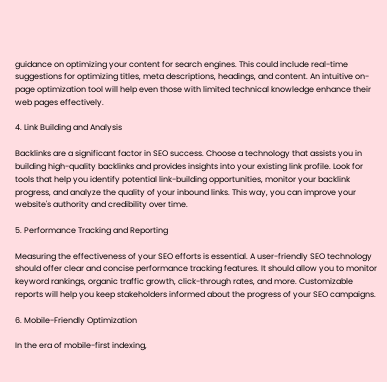guidance on optimizing your content for search engines. This could include real-time suggestions for optimizing titles, meta descriptions, headings, and content. An intuitive on-page optimization tool will help even those with limited technical knowledge enhance their web pages effectively.

4. Link Building and Analysis

Backlinks are a significant factor in SEO success. Choose a technology that assists you in building high-quality backlinks and provides insights into your existing link profile. Look for tools that help you identify potential link-building opportunities, monitor your backlink progress, and analyze the quality of your inbound links. This way, you can improve your website's authority and credibility over time.

5. Performance Tracking and Reporting

Measuring the effectiveness of your SEO efforts is essential. A user-friendly SEO technology should offer clear and concise performance tracking features. It should allow you to monitor keyword rankings, organic traffic growth, click-through rates, and more. Customizable reports will help you keep stakeholders informed about the progress of your SEO campaigns.

6. Mobile-Friendly Optimization

In the era of mobile-first indexing,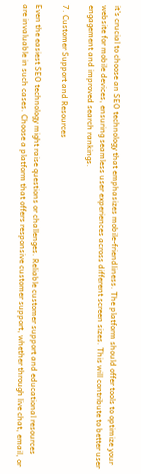it's crucial to choose an SEO technology that emphasizes mobile-friendliness. The platform should offer tools to optimize your website for mobile devices, ensuring seamless user experiences across different screen sizes. This will contribute to better user engagement and improved search rankings.

7. Customer Support and Resources

Even the easiest SEO technology might raise questions or challenges. Reliable customer support and educational resources are invaluable in such cases. Choose a platform that offers responsive customer support, whether through live chat, email, or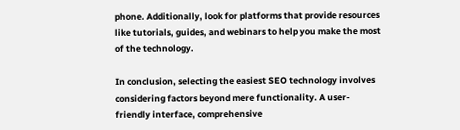phone. Additionally, look for platforms that provide resources like tutorials, guides, and webinars to help you make the most of the technology.

In conclusion, selecting the easiest SEO technology involves considering factors beyond mere functionality. A user-friendly interface, comprehensive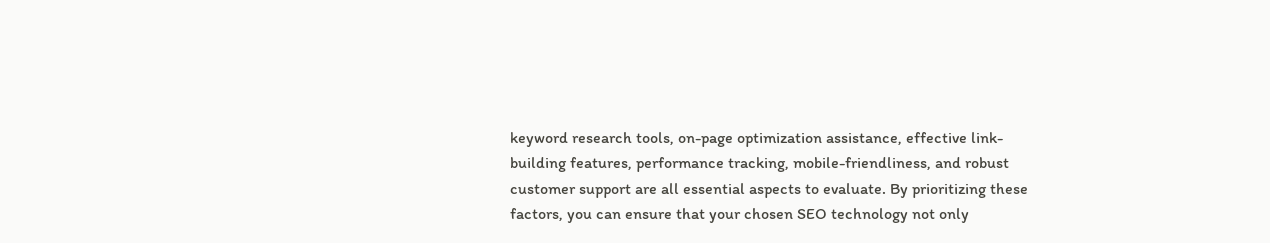keyword research tools, on-page optimization assistance, effective link-building features, performance tracking, mobile-friendliness, and robust customer support are all essential aspects to evaluate. By prioritizing these factors, you can ensure that your chosen SEO technology not only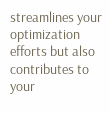streamlines your optimization efforts but also contributes to your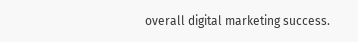overall digital marketing success.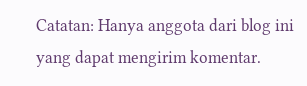Catatan: Hanya anggota dari blog ini yang dapat mengirim komentar.